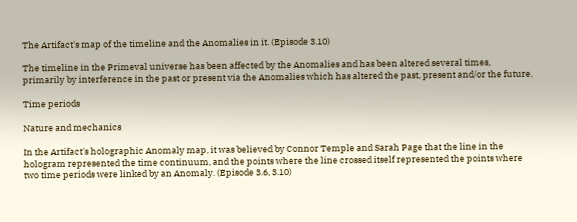The Artifact's map of the timeline and the Anomalies in it. (Episode 3.10)

The timeline in the Primeval universe has been affected by the Anomalies and has been altered several times, primarily by interference in the past or present via the Anomalies which has altered the past, present and/or the future.

Time periods

Nature and mechanics

In the Artifact's holographic Anomaly map, it was believed by Connor Temple and Sarah Page that the line in the hologram represented the time continuum, and the points where the line crossed itself represented the points where two time periods were linked by an Anomaly. (Episode 3.6, 3.10)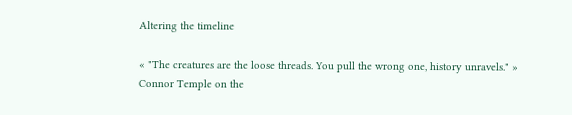Altering the timeline

« "The creatures are the loose threads. You pull the wrong one, history unravels." »
Connor Temple on the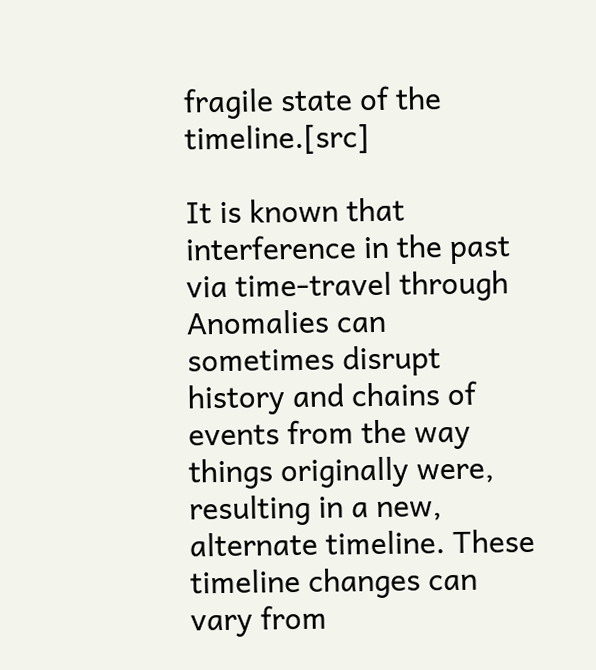fragile state of the timeline.[src]

It is known that interference in the past via time-travel through Anomalies can sometimes disrupt history and chains of events from the way things originally were, resulting in a new, alternate timeline. These timeline changes can vary from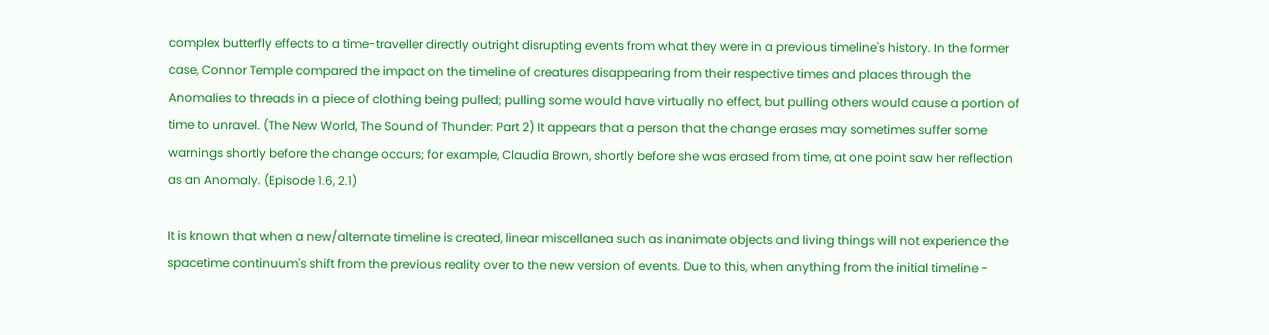complex butterfly effects to a time-traveller directly outright disrupting events from what they were in a previous timeline's history. In the former case, Connor Temple compared the impact on the timeline of creatures disappearing from their respective times and places through the Anomalies to threads in a piece of clothing being pulled; pulling some would have virtually no effect, but pulling others would cause a portion of time to unravel. (The New World, The Sound of Thunder: Part 2) It appears that a person that the change erases may sometimes suffer some warnings shortly before the change occurs; for example, Claudia Brown, shortly before she was erased from time, at one point saw her reflection as an Anomaly. (Episode 1.6, 2.1)

It is known that when a new/alternate timeline is created, linear miscellanea such as inanimate objects and living things will not experience the spacetime continuum's shift from the previous reality over to the new version of events. Due to this, when anything from the initial timeline -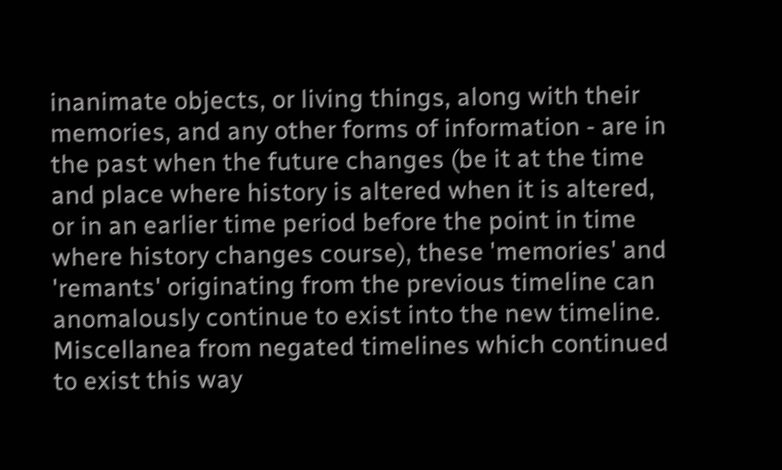inanimate objects, or living things, along with their memories, and any other forms of information - are in the past when the future changes (be it at the time and place where history is altered when it is altered, or in an earlier time period before the point in time where history changes course), these 'memories' and 'remants' originating from the previous timeline can anomalously continue to exist into the new timeline. Miscellanea from negated timelines which continued to exist this way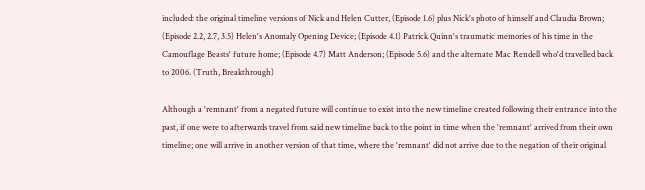included: the original timeline versions of Nick and Helen Cutter, (Episode 1.6) plus Nick's photo of himself and Claudia Brown; (Episode 2.2, 2.7, 3.5) Helen's Anomaly Opening Device; (Episode 4.1) Patrick Quinn's traumatic memories of his time in the Camouflage Beasts' future home; (Episode 4.7) Matt Anderson; (Episode 5.6) and the alternate Mac Rendell who'd travelled back to 2006. (Truth, Breakthrough)

Although a 'remnant' from a negated future will continue to exist into the new timeline created following their entrance into the past, if one were to afterwards travel from said new timeline back to the point in time when the 'remnant' arrived from their own timeline; one will arrive in another version of that time, where the 'remnant' did not arrive due to the negation of their original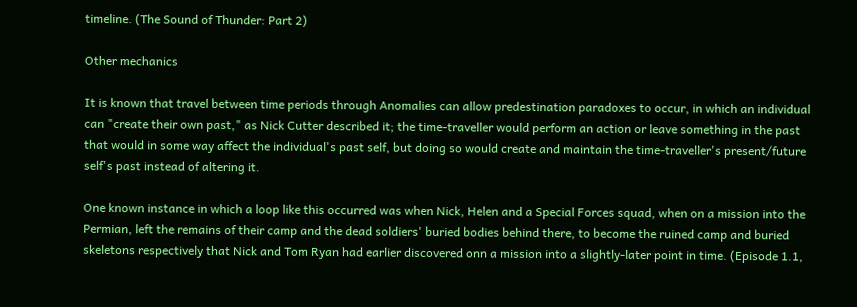timeline. (The Sound of Thunder: Part 2)

Other mechanics

It is known that travel between time periods through Anomalies can allow predestination paradoxes to occur, in which an individual can "create their own past," as Nick Cutter described it; the time-traveller would perform an action or leave something in the past that would in some way affect the individual's past self, but doing so would create and maintain the time-traveller's present/future self's past instead of altering it.

One known instance in which a loop like this occurred was when Nick, Helen and a Special Forces squad, when on a mission into the Permian, left the remains of their camp and the dead soldiers' buried bodies behind there, to become the ruined camp and buried skeletons respectively that Nick and Tom Ryan had earlier discovered onn a mission into a slightly-later point in time. (Episode 1.1,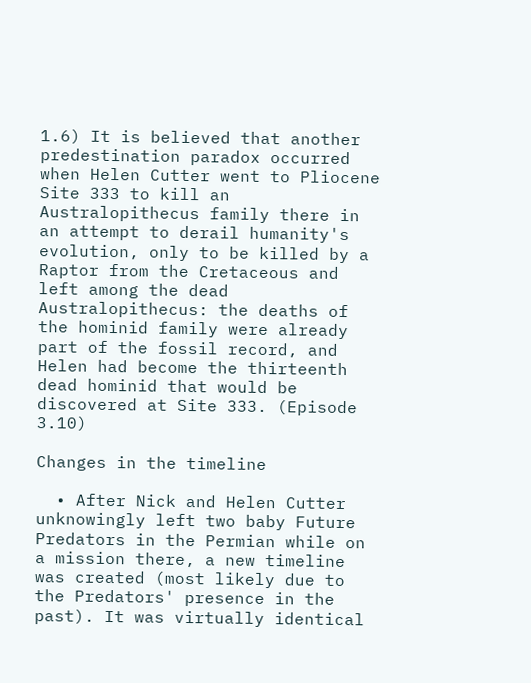1.6) It is believed that another predestination paradox occurred when Helen Cutter went to Pliocene Site 333 to kill an Australopithecus family there in an attempt to derail humanity's evolution, only to be killed by a Raptor from the Cretaceous and left among the dead Australopithecus: the deaths of the hominid family were already part of the fossil record, and Helen had become the thirteenth dead hominid that would be discovered at Site 333. (Episode 3.10)

Changes in the timeline

  • After Nick and Helen Cutter unknowingly left two baby Future Predators in the Permian while on a mission there, a new timeline was created (most likely due to the Predators' presence in the past). It was virtually identical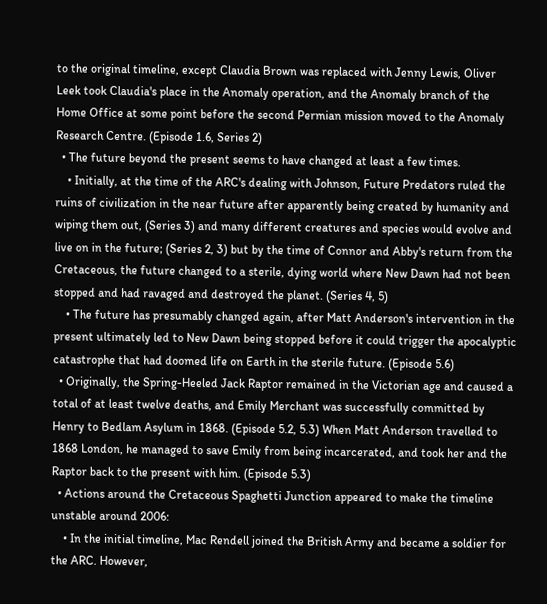to the original timeline, except Claudia Brown was replaced with Jenny Lewis, Oliver Leek took Claudia's place in the Anomaly operation, and the Anomaly branch of the Home Office at some point before the second Permian mission moved to the Anomaly Research Centre. (Episode 1.6, Series 2)
  • The future beyond the present seems to have changed at least a few times.
    • Initially, at the time of the ARC's dealing with Johnson, Future Predators ruled the ruins of civilization in the near future after apparently being created by humanity and wiping them out, (Series 3) and many different creatures and species would evolve and live on in the future; (Series 2, 3) but by the time of Connor and Abby's return from the Cretaceous, the future changed to a sterile, dying world where New Dawn had not been stopped and had ravaged and destroyed the planet. (Series 4, 5)
    • The future has presumably changed again, after Matt Anderson's intervention in the present ultimately led to New Dawn being stopped before it could trigger the apocalyptic catastrophe that had doomed life on Earth in the sterile future. (Episode 5.6)
  • Originally, the Spring-Heeled Jack Raptor remained in the Victorian age and caused a total of at least twelve deaths, and Emily Merchant was successfully committed by Henry to Bedlam Asylum in 1868. (Episode 5.2, 5.3) When Matt Anderson travelled to 1868 London, he managed to save Emily from being incarcerated, and took her and the Raptor back to the present with him. (Episode 5.3)
  • Actions around the Cretaceous Spaghetti Junction appeared to make the timeline unstable around 2006:
    • In the initial timeline, Mac Rendell joined the British Army and became a soldier for the ARC. However,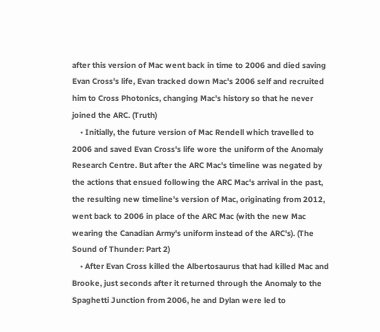after this version of Mac went back in time to 2006 and died saving Evan Cross's life, Evan tracked down Mac's 2006 self and recruited him to Cross Photonics, changing Mac's history so that he never joined the ARC. (Truth)
    • Initially, the future version of Mac Rendell which travelled to 2006 and saved Evan Cross's life wore the uniform of the Anomaly Research Centre. But after the ARC Mac's timeline was negated by the actions that ensued following the ARC Mac's arrival in the past, the resulting new timeline's version of Mac, originating from 2012, went back to 2006 in place of the ARC Mac (with the new Mac wearing the Canadian Army's uniform instead of the ARC's). (The Sound of Thunder: Part 2)
    • After Evan Cross killed the Albertosaurus that had killed Mac and Brooke, just seconds after it returned through the Anomaly to the Spaghetti Junction from 2006, he and Dylan were led to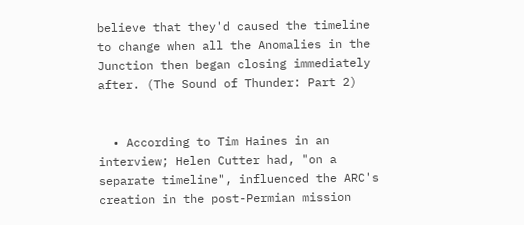believe that they'd caused the timeline to change when all the Anomalies in the Junction then began closing immediately after. (The Sound of Thunder: Part 2)


  • According to Tim Haines in an interview; Helen Cutter had, "on a separate timeline", influenced the ARC's creation in the post-Permian mission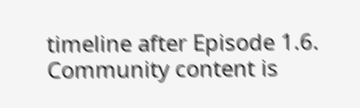timeline after Episode 1.6.
Community content is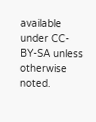available under CC-BY-SA unless otherwise noted.